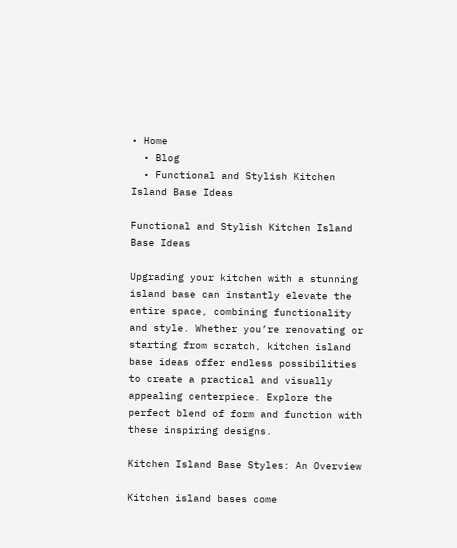• Home
  • Blog
  • Functional and Stylish Kitchen Island Base Ideas

Functional and Stylish Kitchen Island Base Ideas

Upgrading your kitchen with a stunning island base can instantly elevate the entire space, combining functionality and style. Whether you’re renovating or starting from scratch, kitchen island base ideas offer endless possibilities to create a practical and visually appealing centerpiece. Explore the perfect blend of form and function with these inspiring designs.

Kitchen Island Base Styles: An Overview

Kitchen island bases come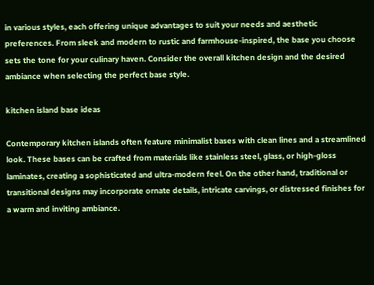in various styles, each offering unique advantages to suit your needs and aesthetic preferences. From sleek and modern to rustic and farmhouse-inspired, the base you choose sets the tone for your culinary haven. Consider the overall kitchen design and the desired ambiance when selecting the perfect base style.

kitchen island base ideas

Contemporary kitchen islands often feature minimalist bases with clean lines and a streamlined look. These bases can be crafted from materials like stainless steel, glass, or high-gloss laminates, creating a sophisticated and ultra-modern feel. On the other hand, traditional or transitional designs may incorporate ornate details, intricate carvings, or distressed finishes for a warm and inviting ambiance.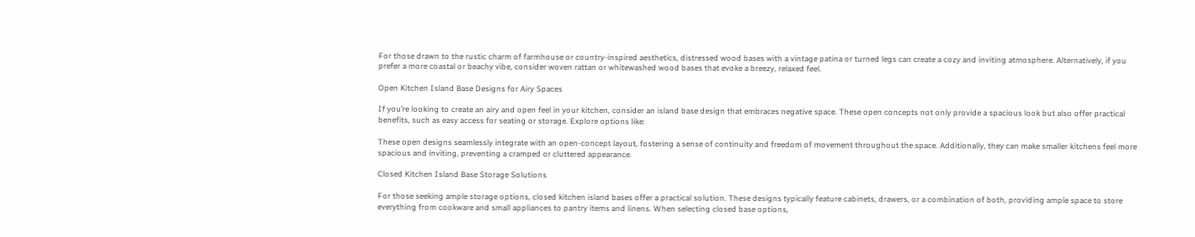For those drawn to the rustic charm of farmhouse or country-inspired aesthetics, distressed wood bases with a vintage patina or turned legs can create a cozy and inviting atmosphere. Alternatively, if you prefer a more coastal or beachy vibe, consider woven rattan or whitewashed wood bases that evoke a breezy, relaxed feel.

Open Kitchen Island Base Designs for Airy Spaces

If you’re looking to create an airy and open feel in your kitchen, consider an island base design that embraces negative space. These open concepts not only provide a spacious look but also offer practical benefits, such as easy access for seating or storage. Explore options like:

These open designs seamlessly integrate with an open-concept layout, fostering a sense of continuity and freedom of movement throughout the space. Additionally, they can make smaller kitchens feel more spacious and inviting, preventing a cramped or cluttered appearance.

Closed Kitchen Island Base Storage Solutions

For those seeking ample storage options, closed kitchen island bases offer a practical solution. These designs typically feature cabinets, drawers, or a combination of both, providing ample space to store everything from cookware and small appliances to pantry items and linens. When selecting closed base options,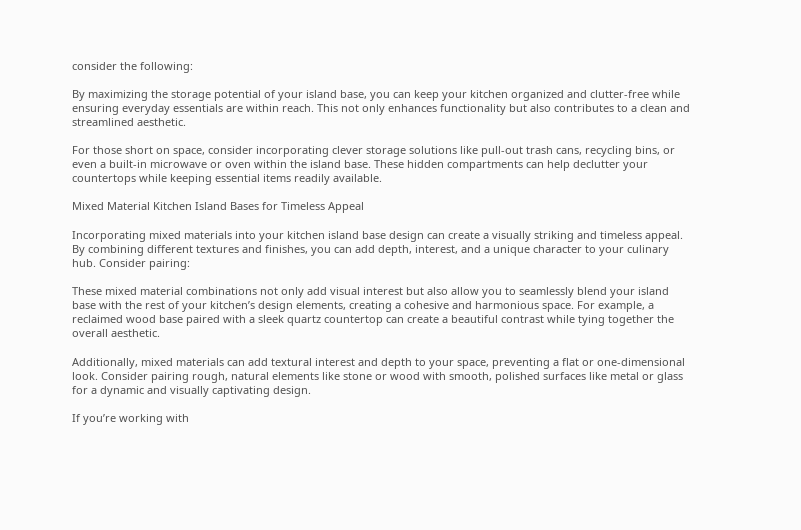consider the following:

By maximizing the storage potential of your island base, you can keep your kitchen organized and clutter-free while ensuring everyday essentials are within reach. This not only enhances functionality but also contributes to a clean and streamlined aesthetic.

For those short on space, consider incorporating clever storage solutions like pull-out trash cans, recycling bins, or even a built-in microwave or oven within the island base. These hidden compartments can help declutter your countertops while keeping essential items readily available.

Mixed Material Kitchen Island Bases for Timeless Appeal

Incorporating mixed materials into your kitchen island base design can create a visually striking and timeless appeal. By combining different textures and finishes, you can add depth, interest, and a unique character to your culinary hub. Consider pairing:

These mixed material combinations not only add visual interest but also allow you to seamlessly blend your island base with the rest of your kitchen’s design elements, creating a cohesive and harmonious space. For example, a reclaimed wood base paired with a sleek quartz countertop can create a beautiful contrast while tying together the overall aesthetic.

Additionally, mixed materials can add textural interest and depth to your space, preventing a flat or one-dimensional look. Consider pairing rough, natural elements like stone or wood with smooth, polished surfaces like metal or glass for a dynamic and visually captivating design.

If you’re working with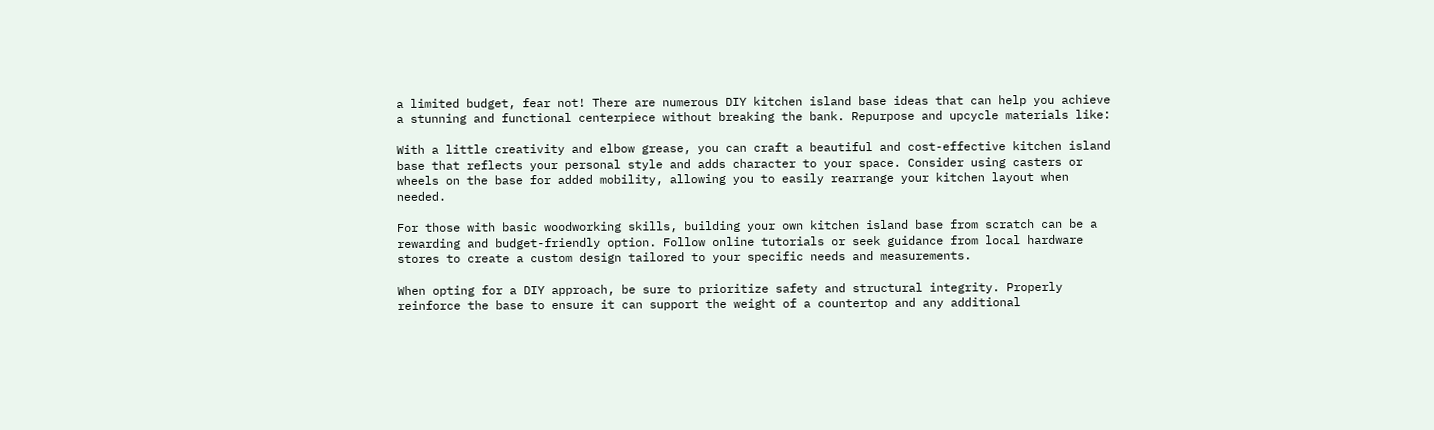a limited budget, fear not! There are numerous DIY kitchen island base ideas that can help you achieve a stunning and functional centerpiece without breaking the bank. Repurpose and upcycle materials like:

With a little creativity and elbow grease, you can craft a beautiful and cost-effective kitchen island base that reflects your personal style and adds character to your space. Consider using casters or wheels on the base for added mobility, allowing you to easily rearrange your kitchen layout when needed.

For those with basic woodworking skills, building your own kitchen island base from scratch can be a rewarding and budget-friendly option. Follow online tutorials or seek guidance from local hardware stores to create a custom design tailored to your specific needs and measurements.

When opting for a DIY approach, be sure to prioritize safety and structural integrity. Properly reinforce the base to ensure it can support the weight of a countertop and any additional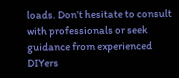loads. Don’t hesitate to consult with professionals or seek guidance from experienced DIYers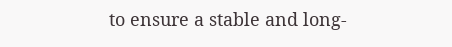to ensure a stable and long-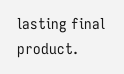lasting final product.